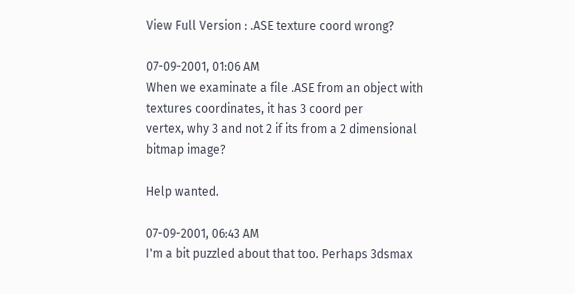View Full Version : .ASE texture coord wrong?

07-09-2001, 01:06 AM
When we examinate a file .ASE from an object with textures coordinates, it has 3 coord per
vertex, why 3 and not 2 if its from a 2 dimensional bitmap image?

Help wanted.

07-09-2001, 06:43 AM
I'm a bit puzzled about that too. Perhaps 3dsmax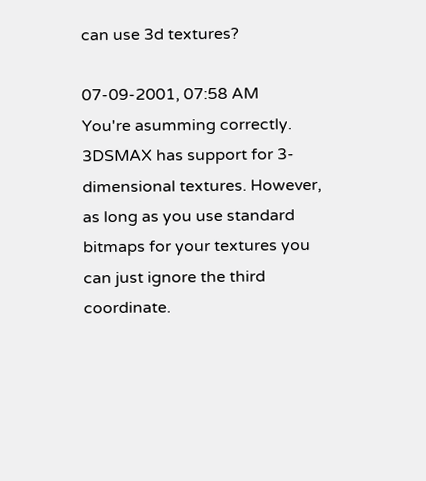can use 3d textures?

07-09-2001, 07:58 AM
You're asumming correctly. 3DSMAX has support for 3-dimensional textures. However, as long as you use standard bitmaps for your textures you can just ignore the third coordinate.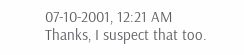07-10-2001, 12:21 AM
Thanks, I suspect that too.